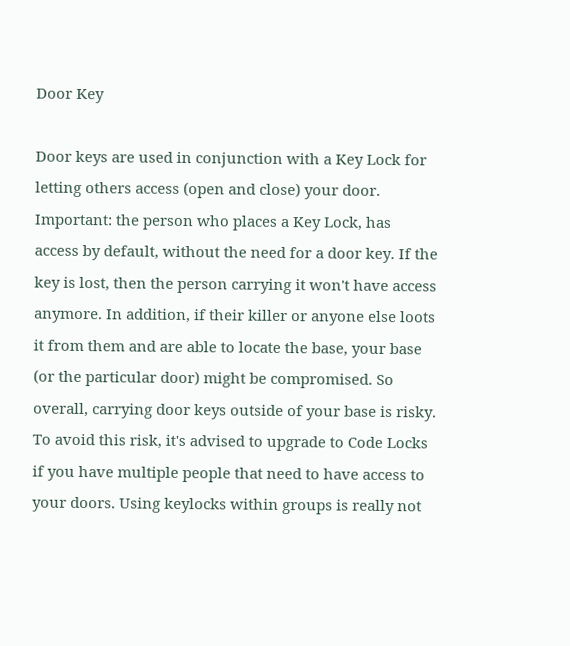Door Key

Door keys are used in conjunction with a Key Lock for letting others access (open and close) your door. Important: the person who places a Key Lock, has access by default, without the need for a door key. If the key is lost, then the person carrying it won't have access anymore. In addition, if their killer or anyone else loots it from them and are able to locate the base, your base (or the particular door) might be compromised. So overall, carrying door keys outside of your base is risky. To avoid this risk, it's advised to upgrade to Code Locks if you have multiple people that need to have access to your doors. Using keylocks within groups is really not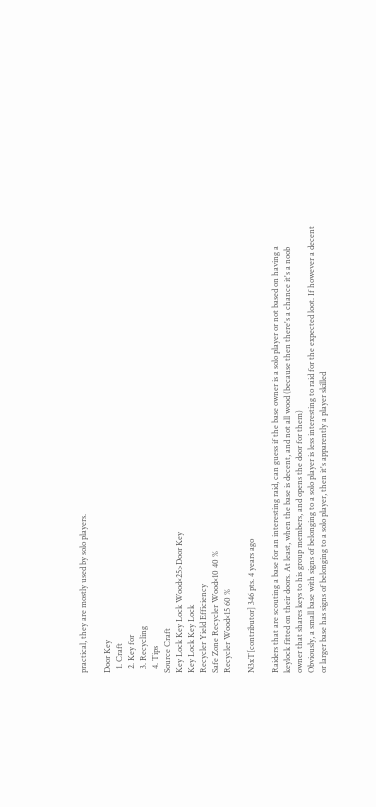practical, they are mostly used by solo players.

Door Key
  1. Craft
  2. Key for
  3. Recycling
  4. Tips
Source Craft
Key Lock Key Lock Wood×25>Door Key
Key Lock Key Lock
Recycler Yield Efficiency
Safe Zone Recycler Wood×10 40 %
Recycler Wood×15 60 %

N3xT[contributor] 346 pts. 4 years ago

Raiders that are scouting a base for an interesting raid, can guess if the base owner is a solo player or not based on having a keylock fitted on their doors. At least, when the base is decent, and not all wood (because then there's a chance it's a noob owner that shares keys to his group members, and opens the door for them)
Obviously, a small base with signs of belonging to a solo player is less interesting to raid for the expected loot. If however a decent or larger base has signs of belonging to a solo player, then it's apparently a player skilled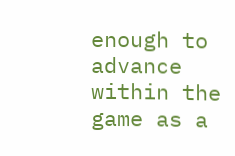enough to advance within the game as a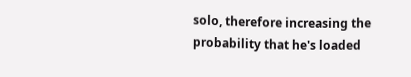solo, therefore increasing the probability that he's loaded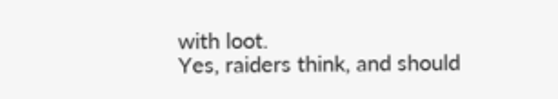with loot.
Yes, raiders think, and should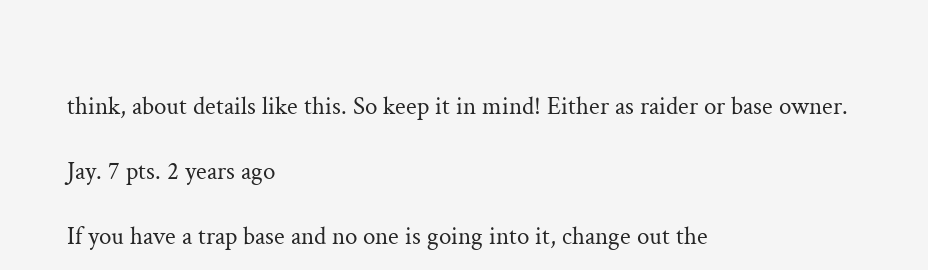think, about details like this. So keep it in mind! Either as raider or base owner.

Jay. 7 pts. 2 years ago

If you have a trap base and no one is going into it, change out the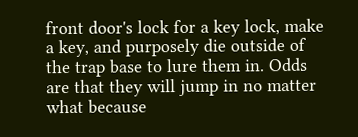front door's lock for a key lock, make a key, and purposely die outside of the trap base to lure them in. Odds are that they will jump in no matter what because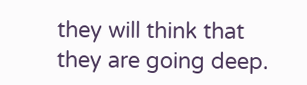they will think that they are going deep.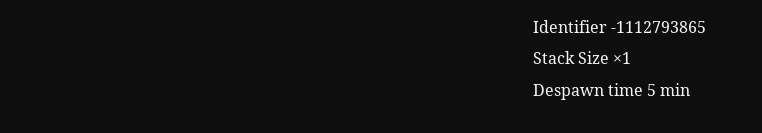Identifier -1112793865
Stack Size ×1
Despawn time 5 min